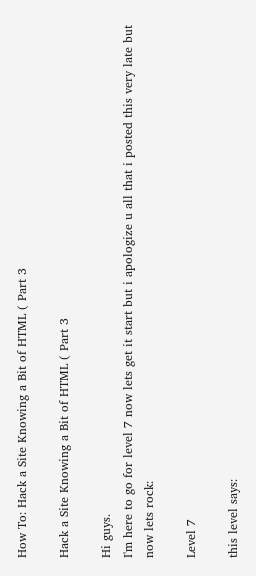How To: Hack a Site Knowing a Bit of HTML ( Part 3

Hack a Site Knowing a Bit of HTML ( Part 3

Hi guys.
I'm here to go for level 7 now lets get it start but i apologize u all that i posted this very late but now lets rock:

Level 7

this level says: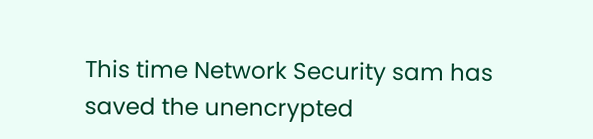This time Network Security sam has saved the unencrypted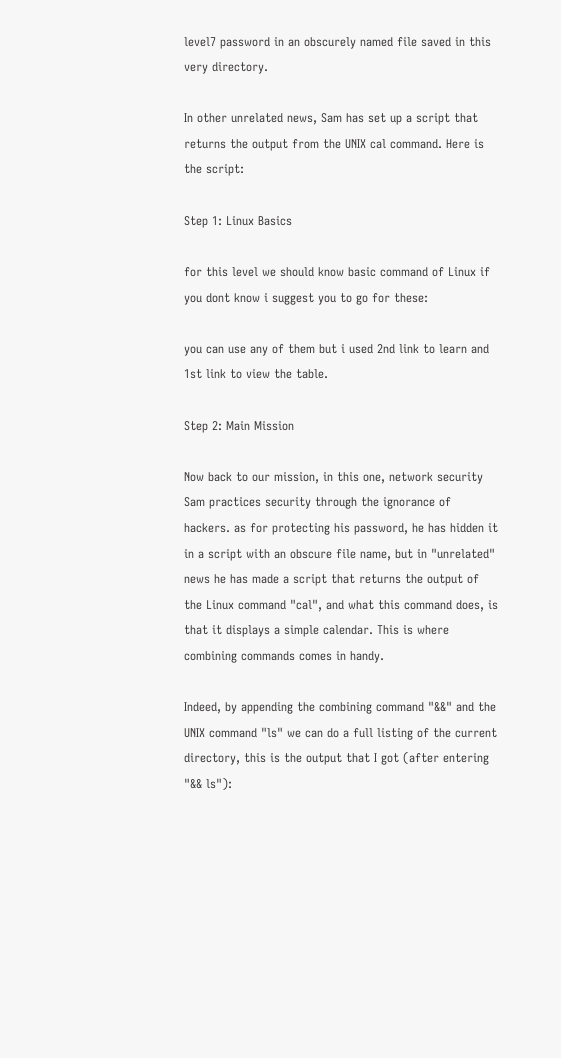level7 password in an obscurely named file saved in this very directory.

In other unrelated news, Sam has set up a script that returns the output from the UNIX cal command. Here is the script:

Step 1: Linux Basics

for this level we should know basic command of Linux if you dont know i suggest you to go for these:

you can use any of them but i used 2nd link to learn and 1st link to view the table.

Step 2: Main Mission

Now back to our mission, in this one, network security Sam practices security through the ignorance of hackers. as for protecting his password, he has hidden it in a script with an obscure file name, but in "unrelated" news he has made a script that returns the output of the Linux command "cal", and what this command does, is that it displays a simple calendar. This is where combining commands comes in handy.

Indeed, by appending the combining command "&&" and the UNIX command "ls" we can do a full listing of the current directory, this is the output that I got (after entering "&& ls"):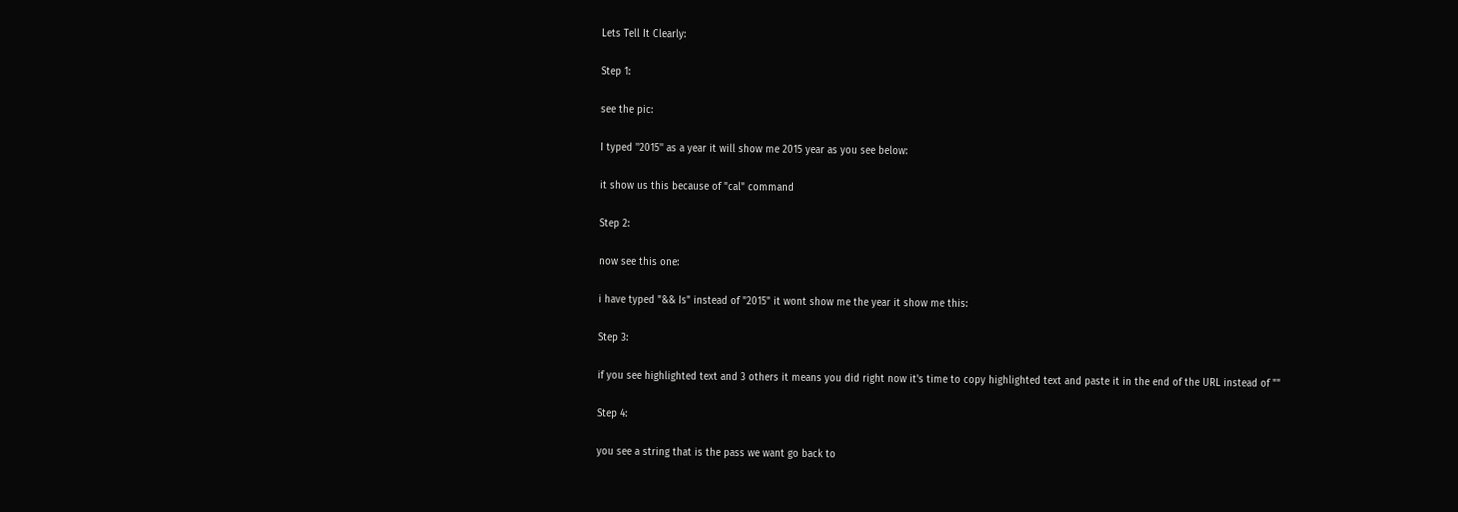Lets Tell It Clearly:

Step 1:

see the pic:

I typed ''2015'' as a year it will show me 2015 year as you see below:

it show us this because of "cal" command

Step 2:

now see this one:

i have typed "&& Is" instead of "2015" it wont show me the year it show me this:

Step 3:

if you see highlighted text and 3 others it means you did right now it's time to copy highlighted text and paste it in the end of the URL instead of ""

Step 4:

you see a string that is the pass we want go back to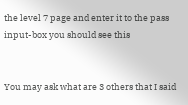the level 7 page and enter it to the pass input-box you should see this


You may ask what are 3 others that I said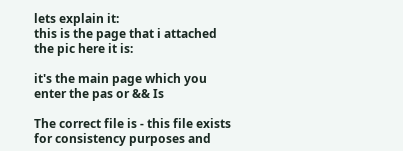lets explain it:
this is the page that i attached the pic here it is:

it's the main page which you enter the pas or && Is

The correct file is - this file exists for consistency purposes and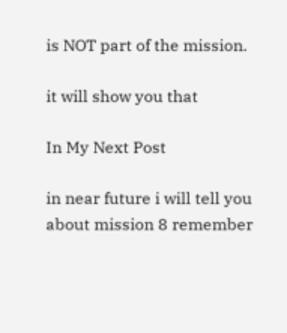is NOT part of the mission.

it will show you that

In My Next Post

in near future i will tell you about mission 8 remember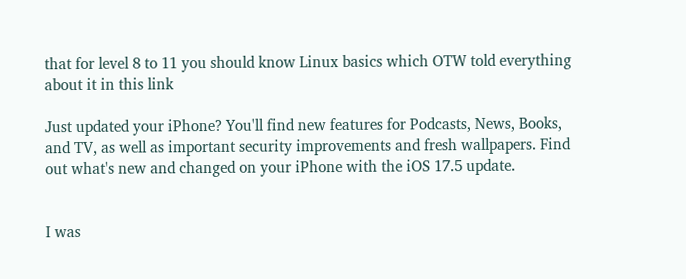that for level 8 to 11 you should know Linux basics which OTW told everything about it in this link

Just updated your iPhone? You'll find new features for Podcasts, News, Books, and TV, as well as important security improvements and fresh wallpapers. Find out what's new and changed on your iPhone with the iOS 17.5 update.


I was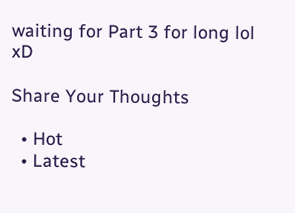waiting for Part 3 for long lol xD

Share Your Thoughts

  • Hot
  • Latest